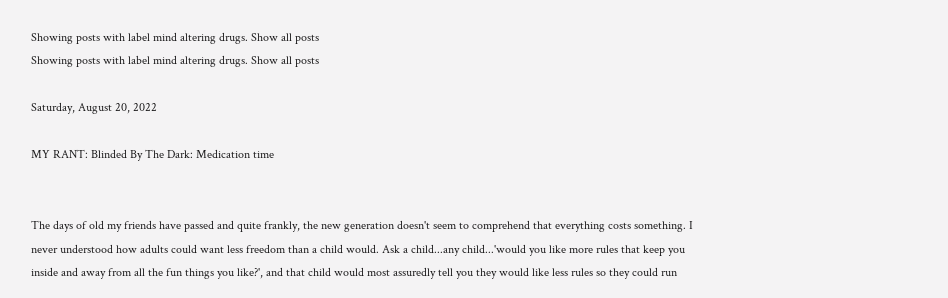Showing posts with label mind altering drugs. Show all posts
Showing posts with label mind altering drugs. Show all posts

Saturday, August 20, 2022

MY RANT: Blinded By The Dark: Medication time


The days of old my friends have passed and quite frankly, the new generation doesn't seem to comprehend that everything costs something. I never understood how adults could want less freedom than a child would. Ask a child...any child...'would you like more rules that keep you inside and away from all the fun things you like?', and that child would most assuredly tell you they would like less rules so they could run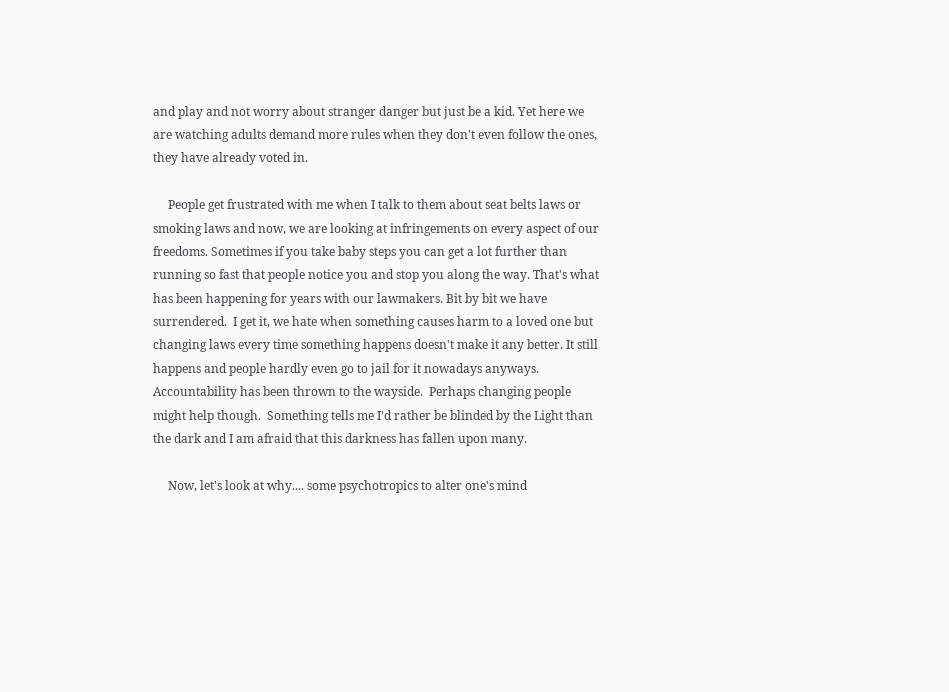and play and not worry about stranger danger but just be a kid. Yet here we are watching adults demand more rules when they don't even follow the ones, they have already voted in.

     People get frustrated with me when I talk to them about seat belts laws or smoking laws and now, we are looking at infringements on every aspect of our freedoms. Sometimes if you take baby steps you can get a lot further than running so fast that people notice you and stop you along the way. That's what has been happening for years with our lawmakers. Bit by bit we have surrendered.  I get it, we hate when something causes harm to a loved one but changing laws every time something happens doesn't make it any better. It still happens and people hardly even go to jail for it nowadays anyways. Accountability has been thrown to the wayside.  Perhaps changing people might help though.  Something tells me I'd rather be blinded by the Light than the dark and I am afraid that this darkness has fallen upon many.

     Now, let's look at why.... some psychotropics to alter one's mind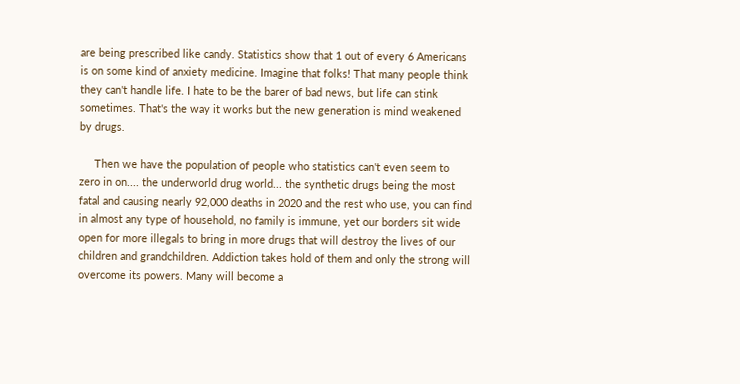are being prescribed like candy. Statistics show that 1 out of every 6 Americans is on some kind of anxiety medicine. Imagine that folks! That many people think they can't handle life. I hate to be the barer of bad news, but life can stink sometimes. That's the way it works but the new generation is mind weakened by drugs.

     Then we have the population of people who statistics can't even seem to zero in on.... the underworld drug world... the synthetic drugs being the most fatal and causing nearly 92,000 deaths in 2020 and the rest who use, you can find in almost any type of household, no family is immune, yet our borders sit wide open for more illegals to bring in more drugs that will destroy the lives of our children and grandchildren. Addiction takes hold of them and only the strong will overcome its powers. Many will become a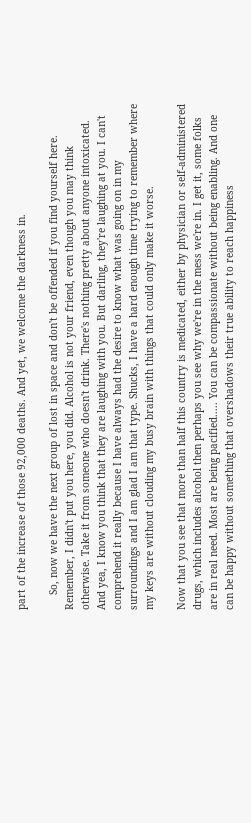part of the increase of those 92,000 deaths. And yet, we welcome the darkness in.

     So, now we have the next group of lost in space and don't be offended if you find yourself here. Remember, I didn't put you here, you did. Alcohol is not your friend, even though you may think otherwise. Take it from someone who doesn't drink. There's nothing pretty about anyone intoxicated. And yea, I know you think that they are laughing with you. But darling, they're laughing at you. I can't comprehend it really because I have always had the desire to know what was going on in my surroundings and I am glad I am that type. Shucks, I have a hard enough time trying to remember where my keys are without clouding my busy brain with things that could only make it worse.

Now that you see that more than half this country is medicated, either by physician or self-administered drugs, which includes alcohol then perhaps you see why we're in the mess we're in. I get it, some folks are in real need. Most are being pacified..... You can be compassionate without being enabling. And one can be happy without something that overshadows their true ability to reach happiness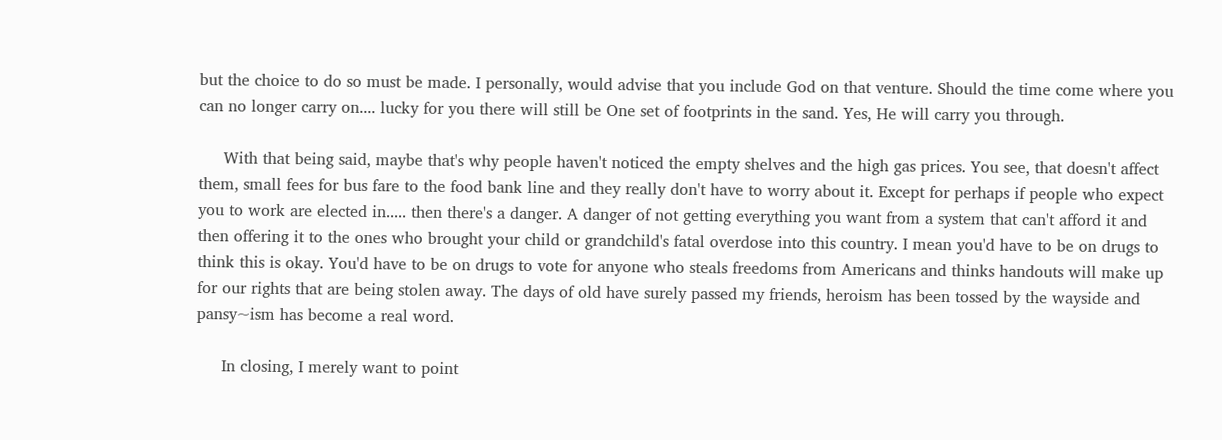but the choice to do so must be made. I personally, would advise that you include God on that venture. Should the time come where you can no longer carry on.... lucky for you there will still be One set of footprints in the sand. Yes, He will carry you through.

     With that being said, maybe that's why people haven't noticed the empty shelves and the high gas prices. You see, that doesn't affect them, small fees for bus fare to the food bank line and they really don't have to worry about it. Except for perhaps if people who expect you to work are elected in..... then there's a danger. A danger of not getting everything you want from a system that can't afford it and then offering it to the ones who brought your child or grandchild's fatal overdose into this country. I mean you'd have to be on drugs to think this is okay. You'd have to be on drugs to vote for anyone who steals freedoms from Americans and thinks handouts will make up for our rights that are being stolen away. The days of old have surely passed my friends, heroism has been tossed by the wayside and pansy~ism has become a real word.

     In closing, I merely want to point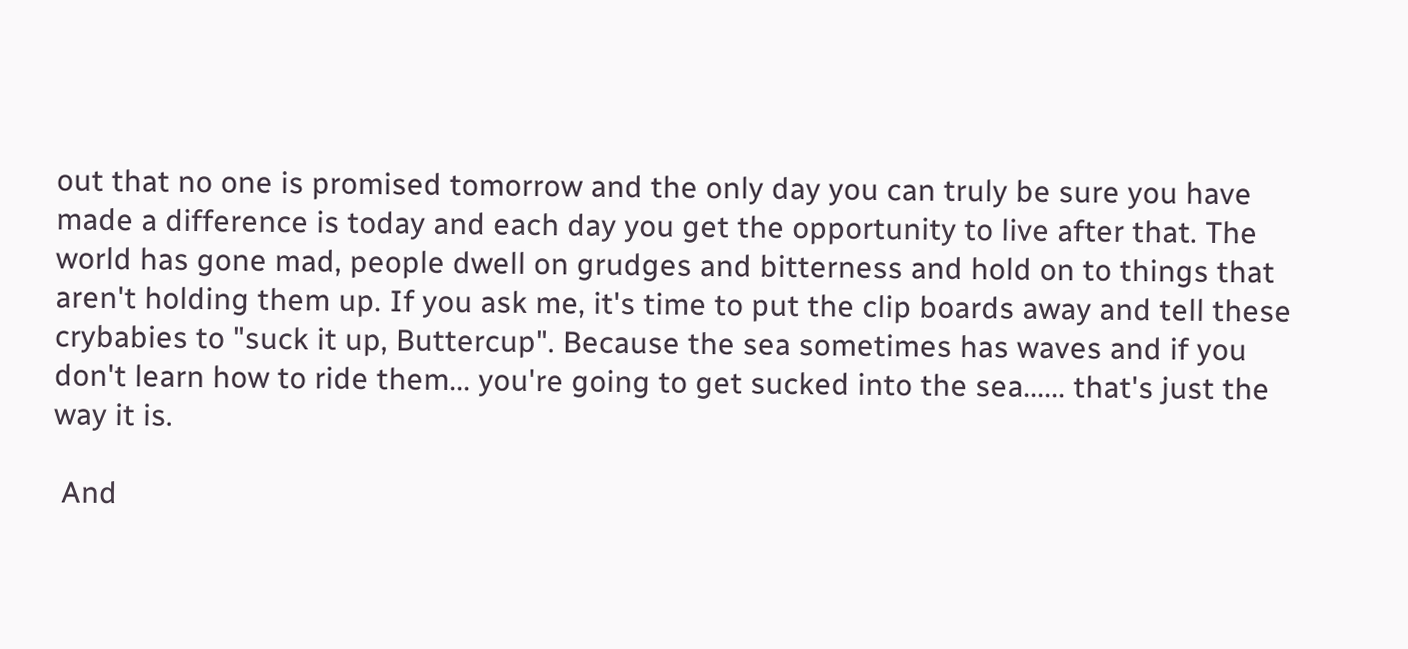out that no one is promised tomorrow and the only day you can truly be sure you have made a difference is today and each day you get the opportunity to live after that. The world has gone mad, people dwell on grudges and bitterness and hold on to things that aren't holding them up. If you ask me, it's time to put the clip boards away and tell these crybabies to "suck it up, Buttercup". Because the sea sometimes has waves and if you don't learn how to ride them... you're going to get sucked into the sea...... that's just the way it is.

 And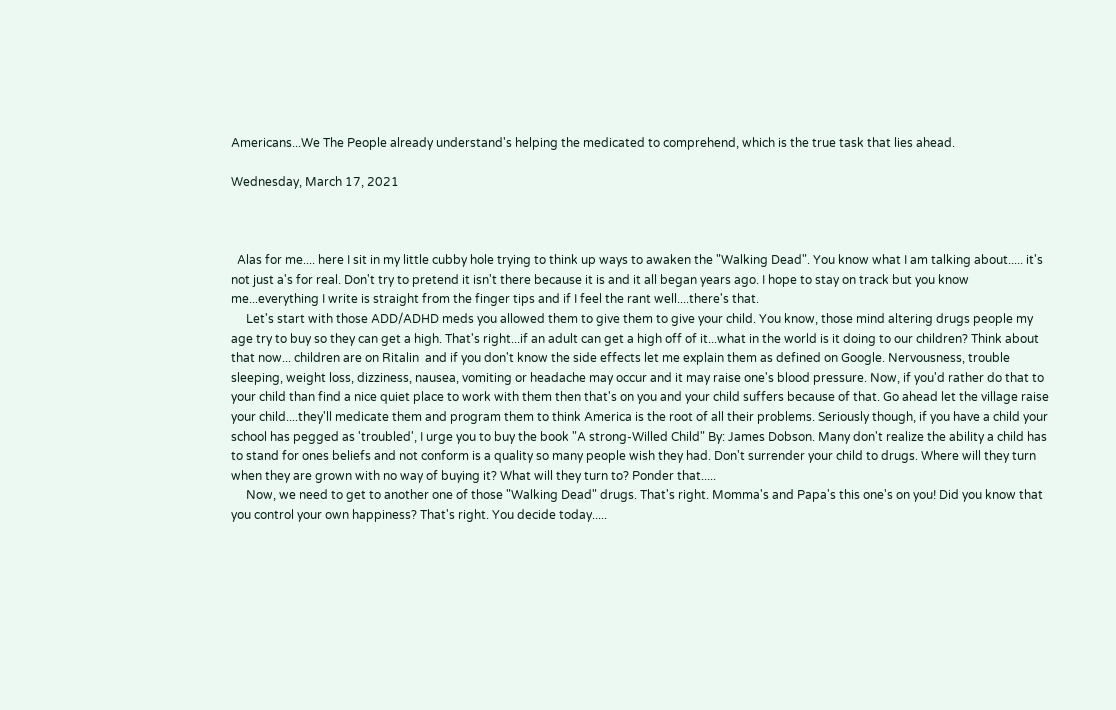Americans...We The People already understand's helping the medicated to comprehend, which is the true task that lies ahead.

Wednesday, March 17, 2021



  Alas for me.... here I sit in my little cubby hole trying to think up ways to awaken the "Walking Dead". You know what I am talking about..... it's not just a's for real. Don't try to pretend it isn't there because it is and it all began years ago. I hope to stay on track but you know me...everything I write is straight from the finger tips and if I feel the rant well....there's that.
     Let's start with those ADD/ADHD meds you allowed them to give them to give your child. You know, those mind altering drugs people my age try to buy so they can get a high. That's right...if an adult can get a high off of it...what in the world is it doing to our children? Think about that now... children are on Ritalin  and if you don't know the side effects let me explain them as defined on Google. Nervousness, trouble sleeping, weight loss, dizziness, nausea, vomiting or headache may occur and it may raise one's blood pressure. Now, if you'd rather do that to your child than find a nice quiet place to work with them then that's on you and your child suffers because of that. Go ahead let the village raise your child....they'll medicate them and program them to think America is the root of all their problems. Seriously though, if you have a child your school has pegged as 'troubled', I urge you to buy the book "A strong-Willed Child" By: James Dobson. Many don't realize the ability a child has to stand for ones beliefs and not conform is a quality so many people wish they had. Don't surrender your child to drugs. Where will they turn when they are grown with no way of buying it? What will they turn to? Ponder that.....
     Now, we need to get to another one of those "Walking Dead" drugs. That's right. Momma's and Papa's this one's on you! Did you know that you control your own happiness? That's right. You decide today.....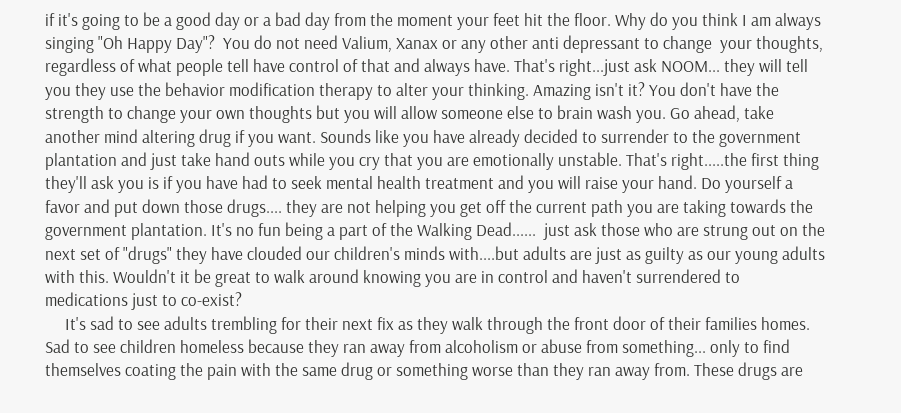if it's going to be a good day or a bad day from the moment your feet hit the floor. Why do you think I am always singing "Oh Happy Day"?  You do not need Valium, Xanax or any other anti depressant to change  your thoughts, regardless of what people tell have control of that and always have. That's right...just ask NOOM... they will tell you they use the behavior modification therapy to alter your thinking. Amazing isn't it? You don't have the strength to change your own thoughts but you will allow someone else to brain wash you. Go ahead, take another mind altering drug if you want. Sounds like you have already decided to surrender to the government plantation and just take hand outs while you cry that you are emotionally unstable. That's right.....the first thing they'll ask you is if you have had to seek mental health treatment and you will raise your hand. Do yourself a favor and put down those drugs.... they are not helping you get off the current path you are taking towards the government plantation. It's no fun being a part of the Walking Dead......  just ask those who are strung out on the next set of "drugs" they have clouded our children's minds with....but adults are just as guilty as our young adults with this. Wouldn't it be great to walk around knowing you are in control and haven't surrendered to medications just to co-exist?
     It's sad to see adults trembling for their next fix as they walk through the front door of their families homes. Sad to see children homeless because they ran away from alcoholism or abuse from something... only to find themselves coating the pain with the same drug or something worse than they ran away from. These drugs are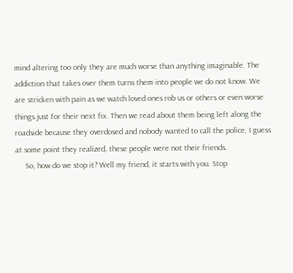mind altering too only they are much worse than anything imaginable. The addiction that takes over them turns them into people we do not know. We are stricken with pain as we watch loved ones rob us or others or even worse things just for their next fix. Then we read about them being left along the roadside because they overdosed and nobody wanted to call the police, I guess at some point they realized, these people were not their friends.
     So, how do we stop it? Well my friend, it starts with you. Stop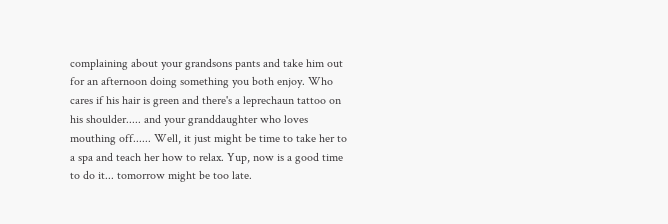complaining about your grandsons pants and take him out for an afternoon doing something you both enjoy. Who cares if his hair is green and there's a leprechaun tattoo on his shoulder..... and your granddaughter who loves mouthing off...... Well, it just might be time to take her to a spa and teach her how to relax. Yup, now is a good time to do it... tomorrow might be too late.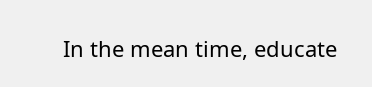In the mean time, educate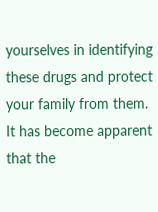yourselves in identifying these drugs and protect your family from them. It has become apparent that the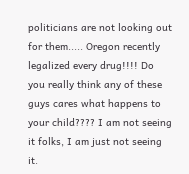politicians are not looking out for them..... Oregon recently legalized every drug!!!! Do you really think any of these guys cares what happens to your child???? I am not seeing it folks, I am just not seeing it.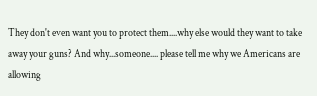They don't even want you to protect them....why else would they want to take away your guns? And why...someone.... please tell me why we Americans are allowing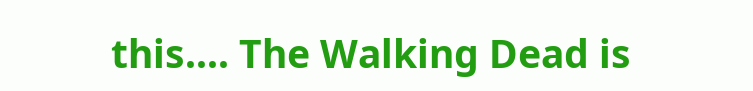this.... The Walking Dead is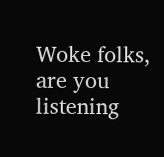Woke folks, are you listening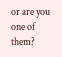or are you one of them?